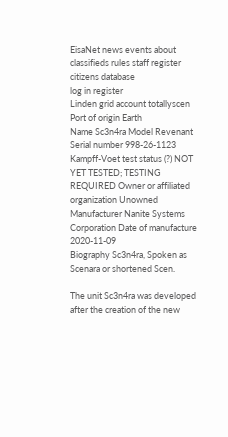EisaNet news events about classifieds rules staff register citizens database
log in register
Linden grid account totallyscen Port of origin Earth
Name Sc3n4ra Model Revenant Serial number 998-26-1123
Kampff-Voet test status (?) NOT YET TESTED; TESTING REQUIRED Owner or affiliated organization Unowned
Manufacturer Nanite Systems Corporation Date of manufacture 2020-11-09
Biography Sc3n4ra, Spoken as Scenara or shortened Scen.

The unit Sc3n4ra was developed after the creation of the new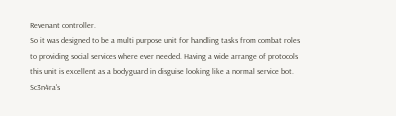Revenant controller.
So it was designed to be a multi purpose unit for handling tasks from combat roles to providing social services where ever needed. Having a wide arrange of protocols this unit is excellent as a bodyguard in disguise looking like a normal service bot. Sc3n4ra's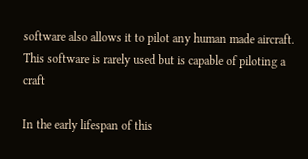software also allows it to pilot any human made aircraft. This software is rarely used but is capable of piloting a craft

In the early lifespan of this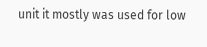unit it mostly was used for low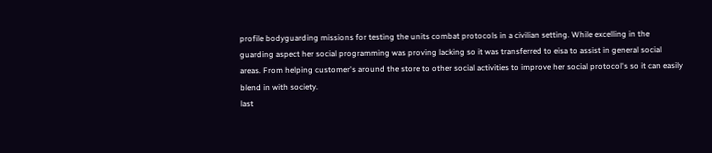profile bodyguarding missions for testing the units combat protocols in a civilian setting. While excelling in the guarding aspect her social programming was proving lacking so it was transferred to eisa to assist in general social areas. From helping customer's around the store to other social activities to improve her social protocol's so it can easily blend in with society.
last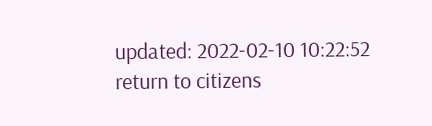updated: 2022-02-10 10:22:52
return to citizens